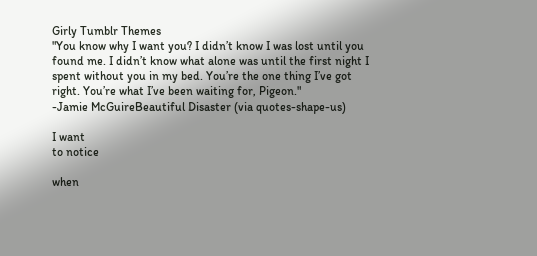Girly Tumblr Themes
"You know why I want you? I didn’t know I was lost until you found me. I didn’t know what alone was until the first night I spent without you in my bed. You’re the one thing I’ve got right. You’re what I’ve been waiting for, Pigeon."
-Jamie McGuireBeautiful Disaster (via quotes-shape-us)

I want
to notice

when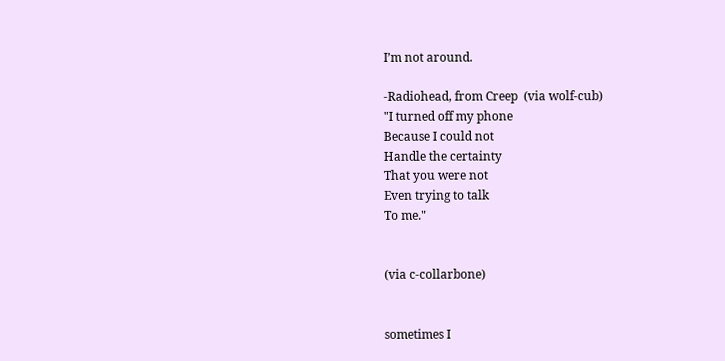I’m not around.

-Radiohead, from Creep  (via wolf-cub)
"I turned off my phone
Because I could not
Handle the certainty
That you were not
Even trying to talk
To me."


(via c-collarbone)


sometimes I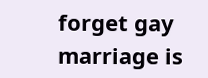forget gay marriage is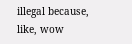illegal because, like, wow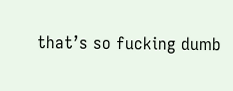that’s so fucking dumb